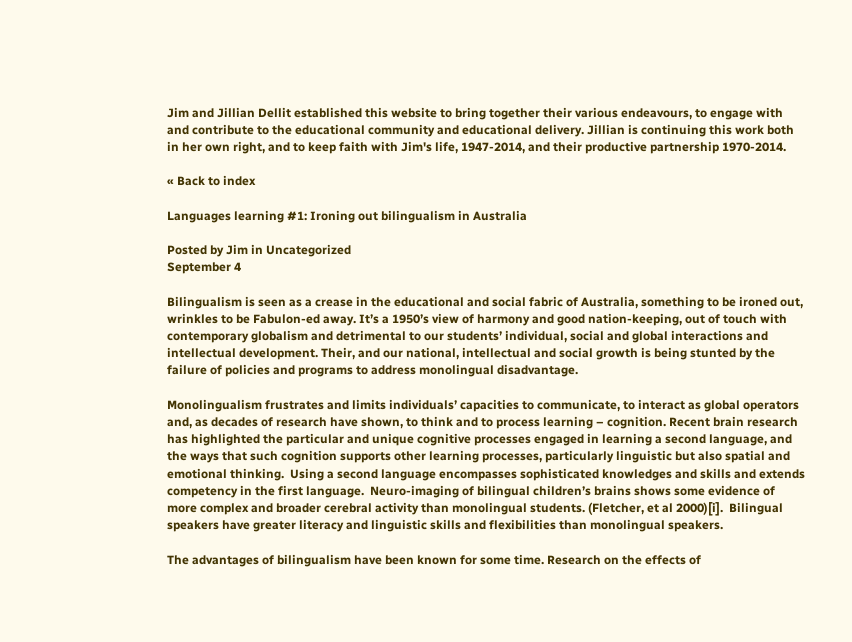Jim and Jillian Dellit established this website to bring together their various endeavours, to engage with and contribute to the educational community and educational delivery. Jillian is continuing this work both in her own right, and to keep faith with Jim's life, 1947-2014, and their productive partnership 1970-2014.

« Back to index

Languages learning #1: Ironing out bilingualism in Australia

Posted by Jim in Uncategorized
September 4

Bilingualism is seen as a crease in the educational and social fabric of Australia, something to be ironed out, wrinkles to be Fabulon-ed away. It’s a 1950’s view of harmony and good nation-keeping, out of touch with contemporary globalism and detrimental to our students’ individual, social and global interactions and intellectual development. Their, and our national, intellectual and social growth is being stunted by the failure of policies and programs to address monolingual disadvantage.

Monolingualism frustrates and limits individuals’ capacities to communicate, to interact as global operators and, as decades of research have shown, to think and to process learning – cognition. Recent brain research has highlighted the particular and unique cognitive processes engaged in learning a second language, and the ways that such cognition supports other learning processes, particularly linguistic but also spatial and emotional thinking.  Using a second language encompasses sophisticated knowledges and skills and extends competency in the first language.  Neuro-imaging of bilingual children’s brains shows some evidence of more complex and broader cerebral activity than monolingual students. (Fletcher, et al 2000)[i].  Bilingual speakers have greater literacy and linguistic skills and flexibilities than monolingual speakers.

The advantages of bilingualism have been known for some time. Research on the effects of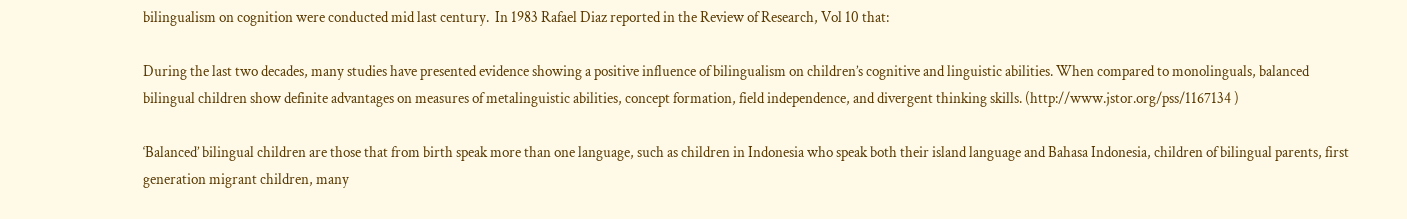bilingualism on cognition were conducted mid last century.  In 1983 Rafael Diaz reported in the Review of Research, Vol 10 that:

During the last two decades, many studies have presented evidence showing a positive influence of bilingualism on children’s cognitive and linguistic abilities. When compared to monolinguals, balanced bilingual children show definite advantages on measures of metalinguistic abilities, concept formation, field independence, and divergent thinking skills. (http://www.jstor.org/pss/1167134 )

‘Balanced’ bilingual children are those that from birth speak more than one language, such as children in Indonesia who speak both their island language and Bahasa Indonesia, children of bilingual parents, first generation migrant children, many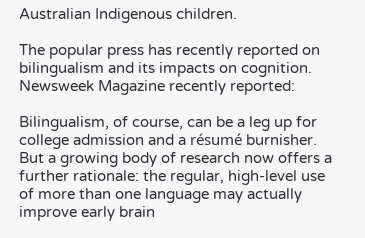Australian Indigenous children.

The popular press has recently reported on bilingualism and its impacts on cognition. Newsweek Magazine recently reported:

Bilingualism, of course, can be a leg up for college admission and a résumé burnisher. But a growing body of research now offers a further rationale: the regular, high-level use of more than one language may actually improve early brain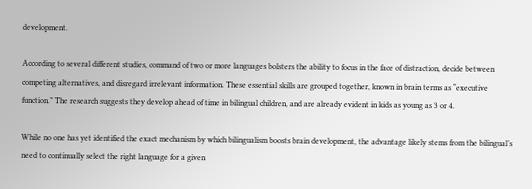development.

According to several different studies, command of two or more languages bolsters the ability to focus in the face of distraction, decide between competing alternatives, and disregard irrelevant information. These essential skills are grouped together, known in brain terms as “executive function.” The research suggests they develop ahead of time in bilingual children, and are already evident in kids as young as 3 or 4.

While no one has yet identified the exact mechanism by which bilingualism boosts brain development, the advantage likely stems from the bilingual’s need to continually select the right language for a given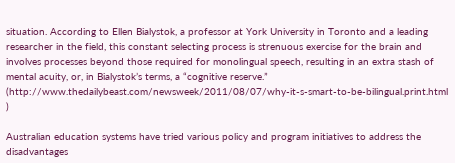situation. According to Ellen Bialystok, a professor at York University in Toronto and a leading researcher in the field, this constant selecting process is strenuous exercise for the brain and involves processes beyond those required for monolingual speech, resulting in an extra stash of mental acuity, or, in Bialystok’s terms, a “cognitive reserve.” (http://www.thedailybeast.com/newsweek/2011/08/07/why-it-s-smart-to-be-bilingual.print.html )

Australian education systems have tried various policy and program initiatives to address the disadvantages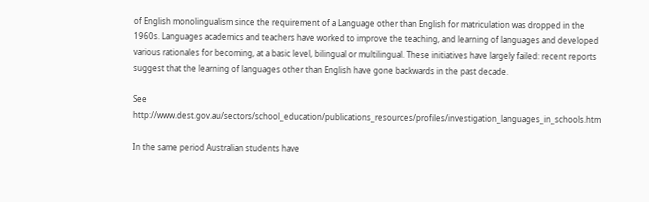of English monolingualism since the requirement of a Language other than English for matriculation was dropped in the 1960s. Languages academics and teachers have worked to improve the teaching, and learning of languages and developed various rationales for becoming, at a basic level, bilingual or multilingual. These initiatives have largely failed: recent reports suggest that the learning of languages other than English have gone backwards in the past decade.

See http://www.dest.gov.au/sectors/school_education/publications_resources/profiles/investigation_languages_in_schools.htm

In the same period Australian students have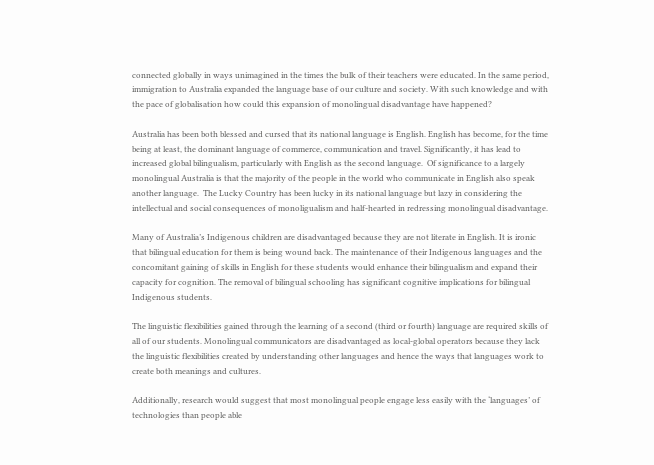connected globally in ways unimagined in the times the bulk of their teachers were educated. In the same period, immigration to Australia expanded the language base of our culture and society. With such knowledge and with the pace of globalisation how could this expansion of monolingual disadvantage have happened?

Australia has been both blessed and cursed that its national language is English. English has become, for the time being at least, the dominant language of commerce, communication and travel. Significantly, it has lead to increased global bilingualism, particularly with English as the second language.  Of significance to a largely monolingual Australia is that the majority of the people in the world who communicate in English also speak another language.  The Lucky Country has been lucky in its national language but lazy in considering the intellectual and social consequences of monoligualism and half-hearted in redressing monolingual disadvantage.

Many of Australia’s Indigenous children are disadvantaged because they are not literate in English. It is ironic that bilingual education for them is being wound back. The maintenance of their Indigenous languages and the concomitant gaining of skills in English for these students would enhance their bilingualism and expand their capacity for cognition. The removal of bilingual schooling has significant cognitive implications for bilingual Indigenous students.

The linguistic flexibilities gained through the learning of a second (third or fourth) language are required skills of all of our students. Monolingual communicators are disadvantaged as local-global operators because they lack the linguistic flexibilities created by understanding other languages and hence the ways that languages work to create both meanings and cultures.

Additionally, research would suggest that most monolingual people engage less easily with the ‘languages’ of technologies than people able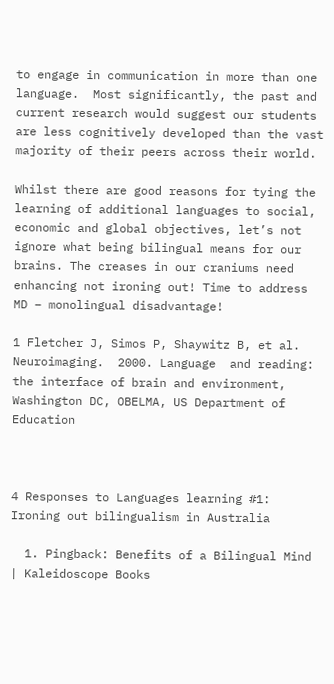to engage in communication in more than one language.  Most significantly, the past and current research would suggest our students are less cognitively developed than the vast majority of their peers across their world.

Whilst there are good reasons for tying the learning of additional languages to social, economic and global objectives, let’s not ignore what being bilingual means for our brains. The creases in our craniums need enhancing not ironing out! Time to address MD – monolingual disadvantage!

1 Fletcher J, Simos P, Shaywitz B, et al. Neuroimaging.  2000. Language  and reading: the interface of brain and environment, Washington DC, OBELMA, US Department of Education



4 Responses to Languages learning #1: Ironing out bilingualism in Australia

  1. Pingback: Benefits of a Bilingual Mind | Kaleidoscope Books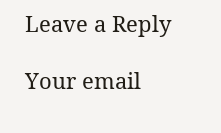Leave a Reply

Your email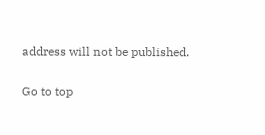address will not be published.

Go to top